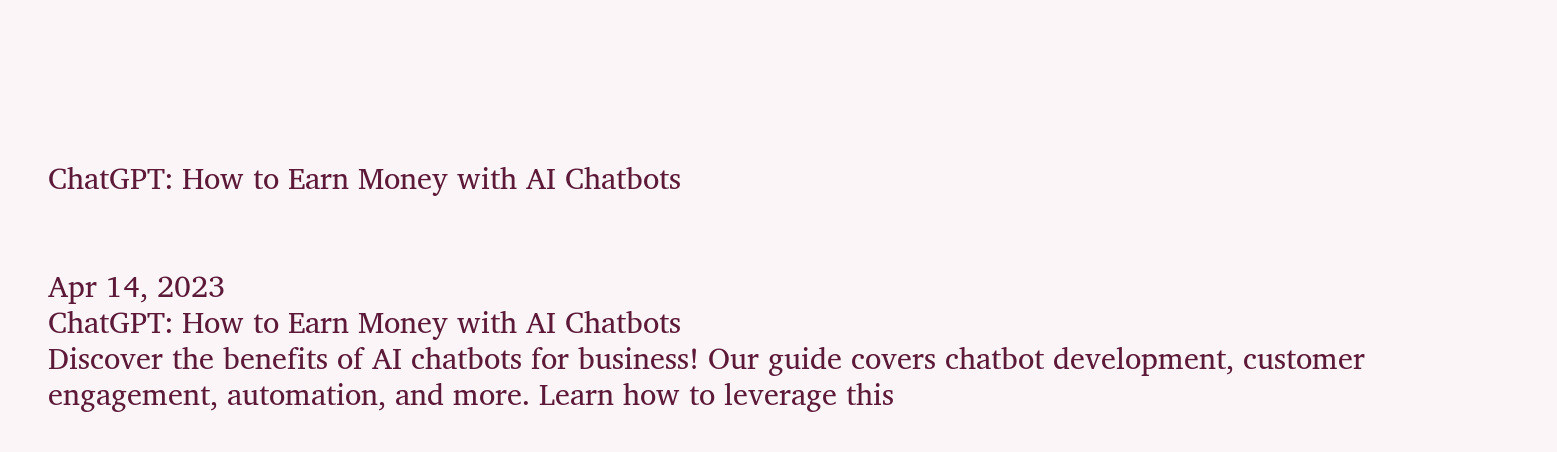ChatGPT: How to Earn Money with AI Chatbots


Apr 14, 2023
ChatGPT: How to Earn Money with AI Chatbots
Discover the benefits of AI chatbots for business! Our guide covers chatbot development, customer engagement, automation, and more. Learn how to leverage this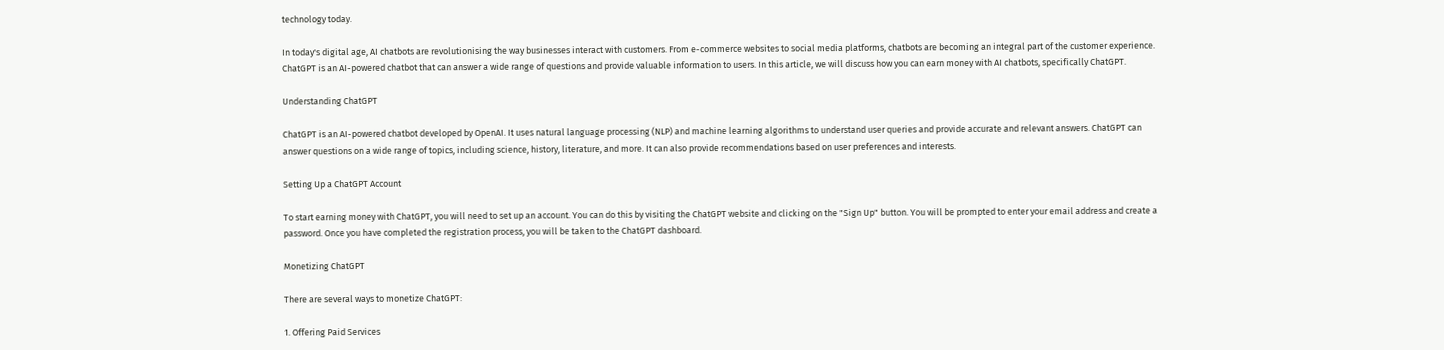technology today.

In today's digital age, AI chatbots are revolutionising the way businesses interact with customers. From e-commerce websites to social media platforms, chatbots are becoming an integral part of the customer experience. ChatGPT is an AI-powered chatbot that can answer a wide range of questions and provide valuable information to users. In this article, we will discuss how you can earn money with AI chatbots, specifically ChatGPT.

Understanding ChatGPT

ChatGPT is an AI-powered chatbot developed by OpenAI. It uses natural language processing (NLP) and machine learning algorithms to understand user queries and provide accurate and relevant answers. ChatGPT can answer questions on a wide range of topics, including science, history, literature, and more. It can also provide recommendations based on user preferences and interests.

Setting Up a ChatGPT Account

To start earning money with ChatGPT, you will need to set up an account. You can do this by visiting the ChatGPT website and clicking on the "Sign Up" button. You will be prompted to enter your email address and create a password. Once you have completed the registration process, you will be taken to the ChatGPT dashboard.

Monetizing ChatGPT

There are several ways to monetize ChatGPT:

1. Offering Paid Services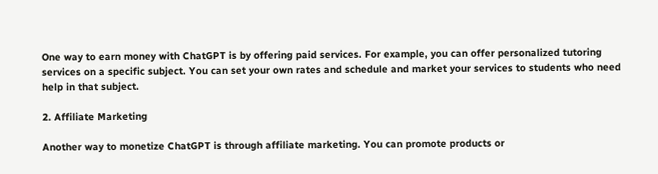One way to earn money with ChatGPT is by offering paid services. For example, you can offer personalized tutoring services on a specific subject. You can set your own rates and schedule and market your services to students who need help in that subject.

2. Affiliate Marketing

Another way to monetize ChatGPT is through affiliate marketing. You can promote products or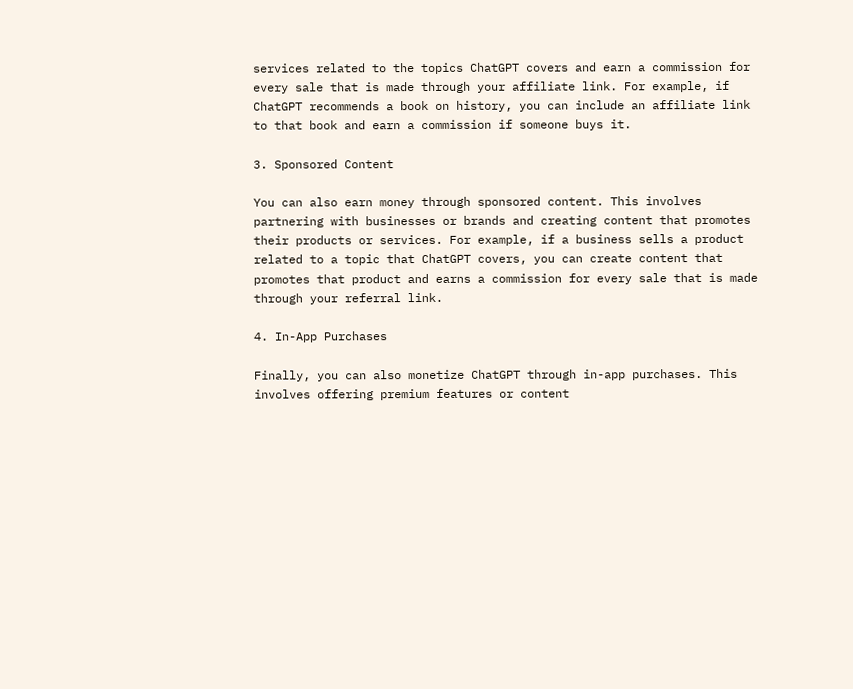services related to the topics ChatGPT covers and earn a commission for every sale that is made through your affiliate link. For example, if ChatGPT recommends a book on history, you can include an affiliate link to that book and earn a commission if someone buys it.

3. Sponsored Content

You can also earn money through sponsored content. This involves partnering with businesses or brands and creating content that promotes their products or services. For example, if a business sells a product related to a topic that ChatGPT covers, you can create content that promotes that product and earns a commission for every sale that is made through your referral link.

4. In-App Purchases

Finally, you can also monetize ChatGPT through in-app purchases. This involves offering premium features or content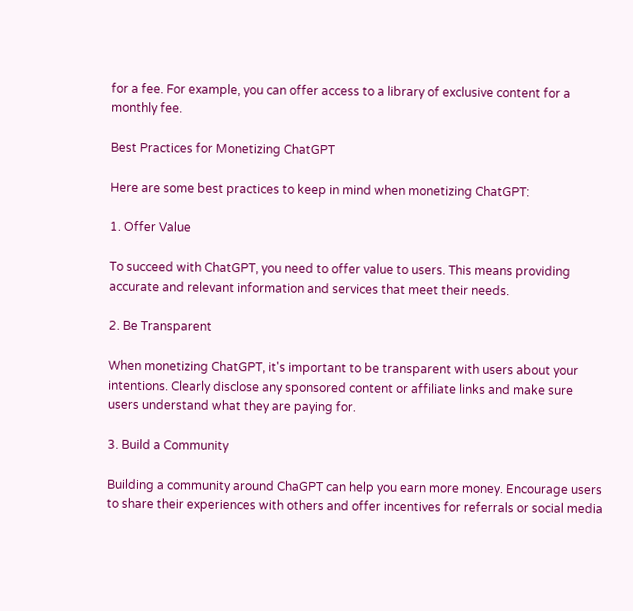for a fee. For example, you can offer access to a library of exclusive content for a monthly fee.

Best Practices for Monetizing ChatGPT

Here are some best practices to keep in mind when monetizing ChatGPT:

1. Offer Value

To succeed with ChatGPT, you need to offer value to users. This means providing accurate and relevant information and services that meet their needs.

2. Be Transparent

When monetizing ChatGPT, it's important to be transparent with users about your intentions. Clearly disclose any sponsored content or affiliate links and make sure users understand what they are paying for.

3. Build a Community

Building a community around ChaGPT can help you earn more money. Encourage users to share their experiences with others and offer incentives for referrals or social media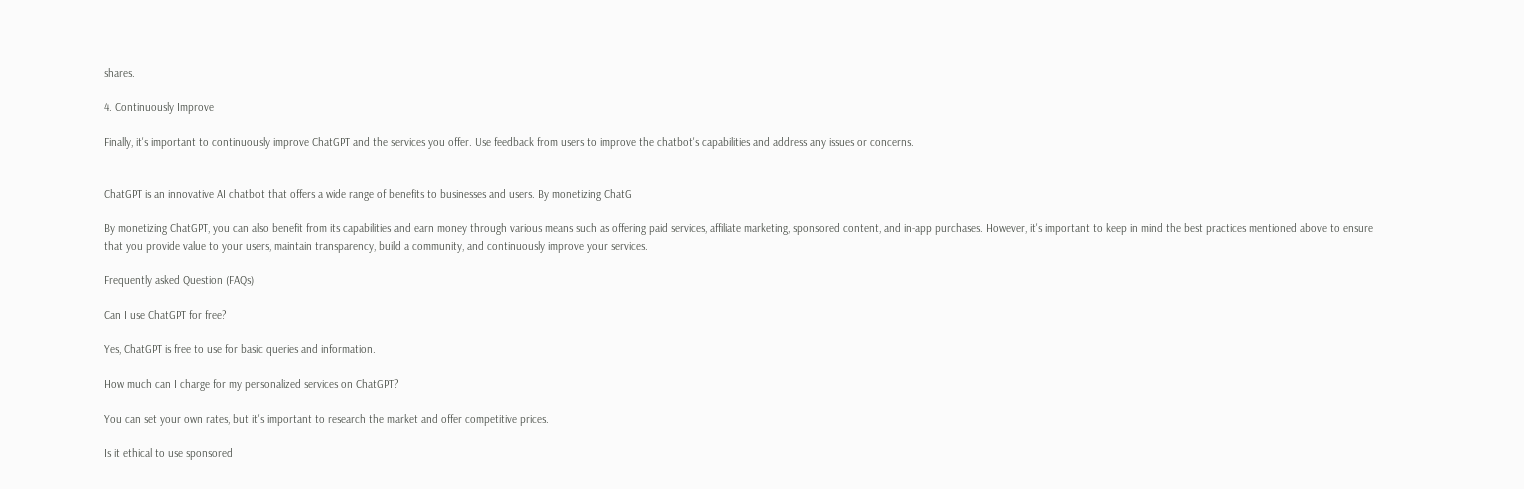shares.

4. Continuously Improve

Finally, it's important to continuously improve ChatGPT and the services you offer. Use feedback from users to improve the chatbot's capabilities and address any issues or concerns.


ChatGPT is an innovative AI chatbot that offers a wide range of benefits to businesses and users. By monetizing ChatG

By monetizing ChatGPT, you can also benefit from its capabilities and earn money through various means such as offering paid services, affiliate marketing, sponsored content, and in-app purchases. However, it's important to keep in mind the best practices mentioned above to ensure that you provide value to your users, maintain transparency, build a community, and continuously improve your services.

Frequently asked Question (FAQs)

Can I use ChatGPT for free?

Yes, ChatGPT is free to use for basic queries and information.

How much can I charge for my personalized services on ChatGPT?

You can set your own rates, but it's important to research the market and offer competitive prices.

Is it ethical to use sponsored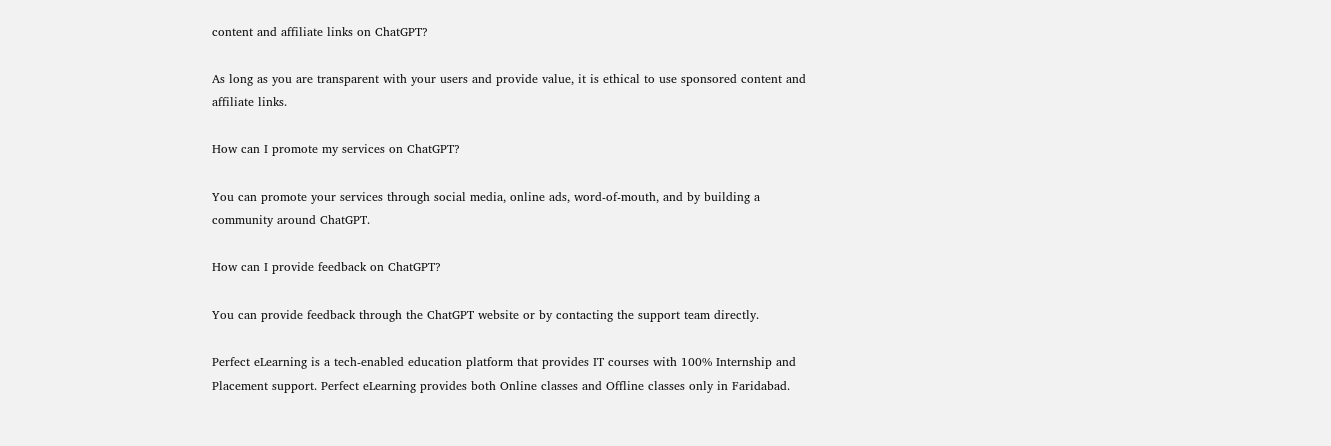content and affiliate links on ChatGPT?

As long as you are transparent with your users and provide value, it is ethical to use sponsored content and affiliate links.

How can I promote my services on ChatGPT?

You can promote your services through social media, online ads, word-of-mouth, and by building a community around ChatGPT.

How can I provide feedback on ChatGPT?

You can provide feedback through the ChatGPT website or by contacting the support team directly.

Perfect eLearning is a tech-enabled education platform that provides IT courses with 100% Internship and Placement support. Perfect eLearning provides both Online classes and Offline classes only in Faridabad.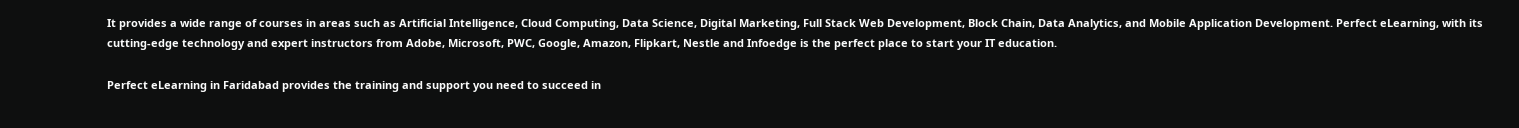It provides a wide range of courses in areas such as Artificial Intelligence, Cloud Computing, Data Science, Digital Marketing, Full Stack Web Development, Block Chain, Data Analytics, and Mobile Application Development. Perfect eLearning, with its cutting-edge technology and expert instructors from Adobe, Microsoft, PWC, Google, Amazon, Flipkart, Nestle and Infoedge is the perfect place to start your IT education.

Perfect eLearning in Faridabad provides the training and support you need to succeed in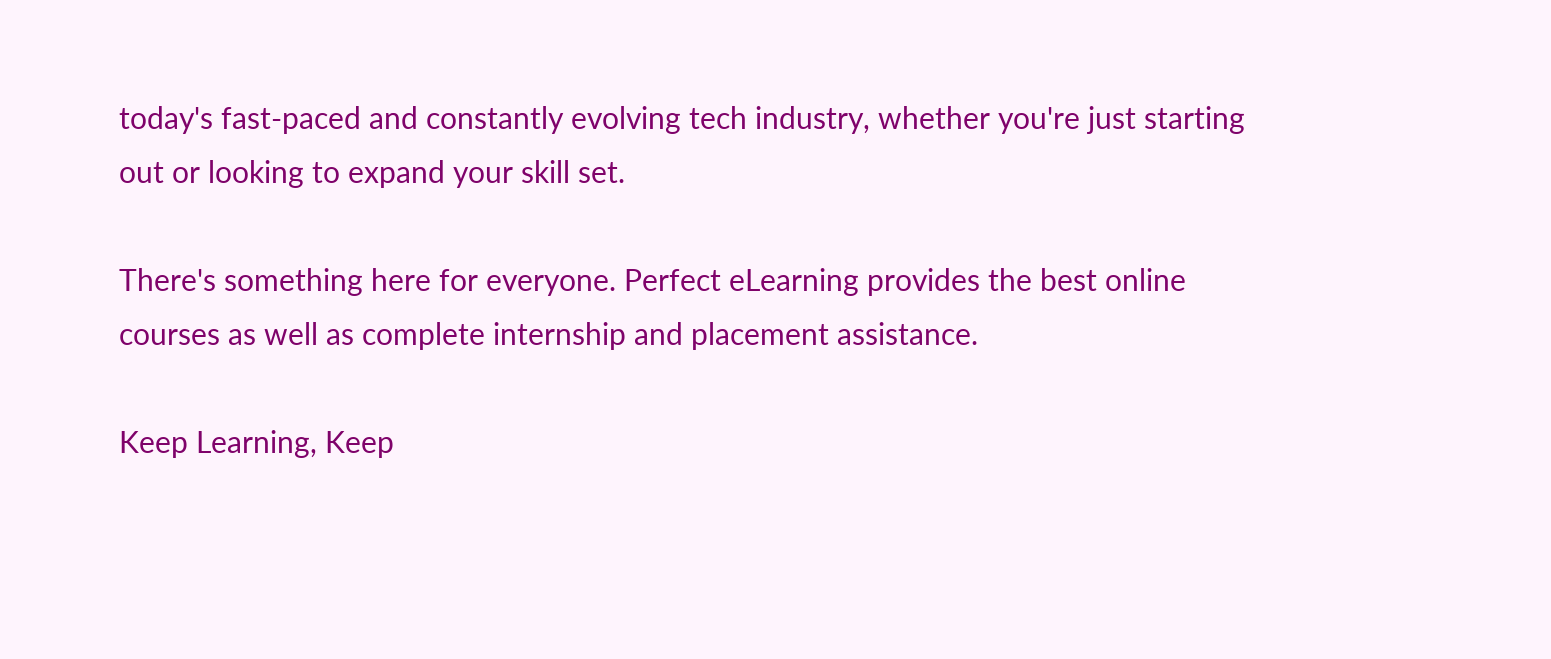today's fast-paced and constantly evolving tech industry, whether you're just starting out or looking to expand your skill set.

There's something here for everyone. Perfect eLearning provides the best online courses as well as complete internship and placement assistance.

Keep Learning, Keep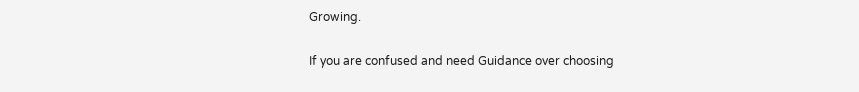Growing.

If you are confused and need Guidance over choosing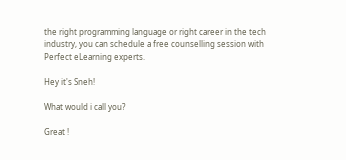the right programming language or right career in the tech industry, you can schedule a free counselling session with Perfect eLearning experts.

Hey it's Sneh!

What would i call you?

Great !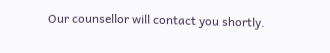Our counsellor will contact you shortly.